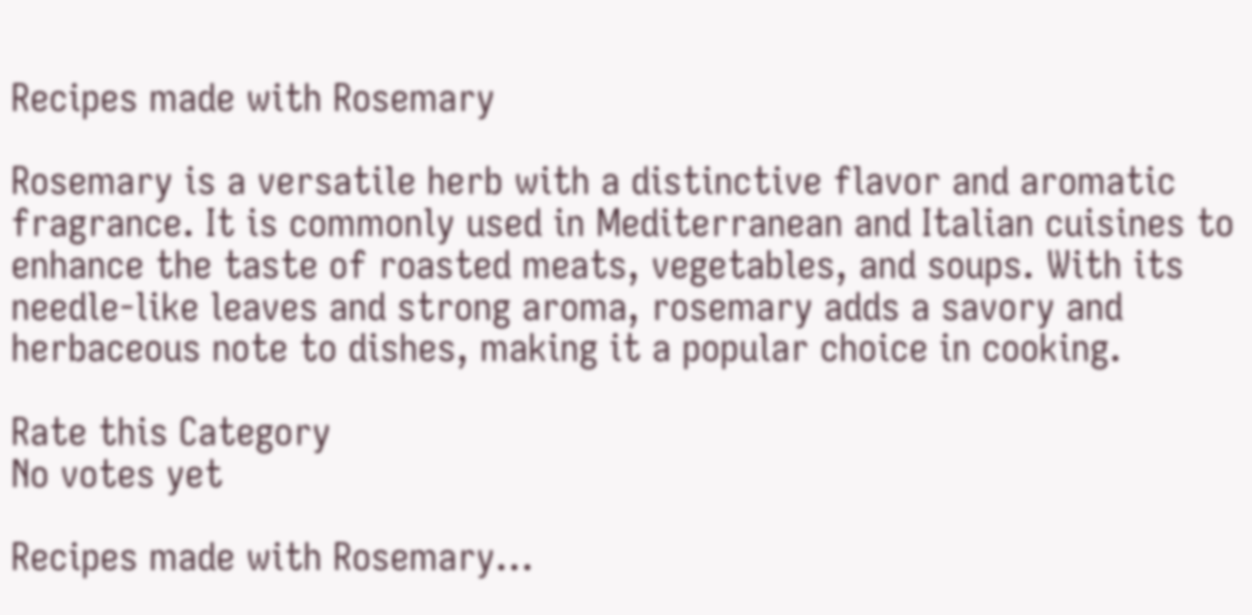Recipes made with Rosemary

Rosemary is a versatile herb with a distinctive flavor and aromatic fragrance. It is commonly used in Mediterranean and Italian cuisines to enhance the taste of roasted meats, vegetables, and soups. With its needle-like leaves and strong aroma, rosemary adds a savory and herbaceous note to dishes, making it a popular choice in cooking.

Rate this Category
No votes yet

Recipes made with Rosemary...